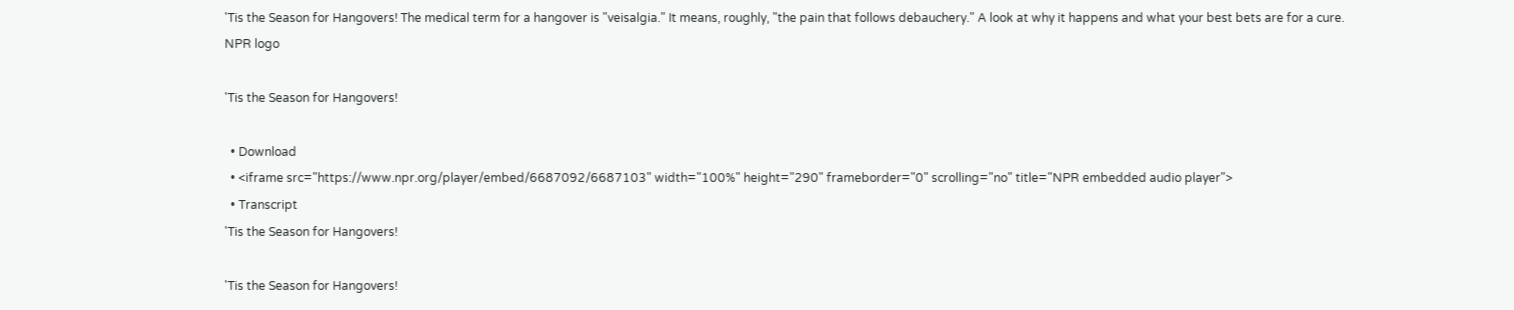'Tis the Season for Hangovers! The medical term for a hangover is "veisalgia." It means, roughly, "the pain that follows debauchery." A look at why it happens and what your best bets are for a cure.
NPR logo

'Tis the Season for Hangovers!

  • Download
  • <iframe src="https://www.npr.org/player/embed/6687092/6687103" width="100%" height="290" frameborder="0" scrolling="no" title="NPR embedded audio player">
  • Transcript
'Tis the Season for Hangovers!

'Tis the Season for Hangovers!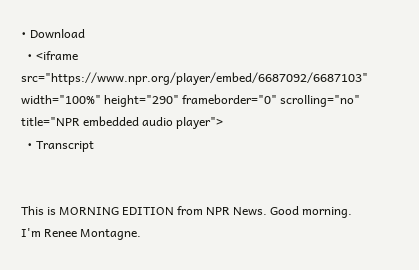• Download
  • <iframe src="https://www.npr.org/player/embed/6687092/6687103" width="100%" height="290" frameborder="0" scrolling="no" title="NPR embedded audio player">
  • Transcript


This is MORNING EDITION from NPR News. Good morning. I'm Renee Montagne.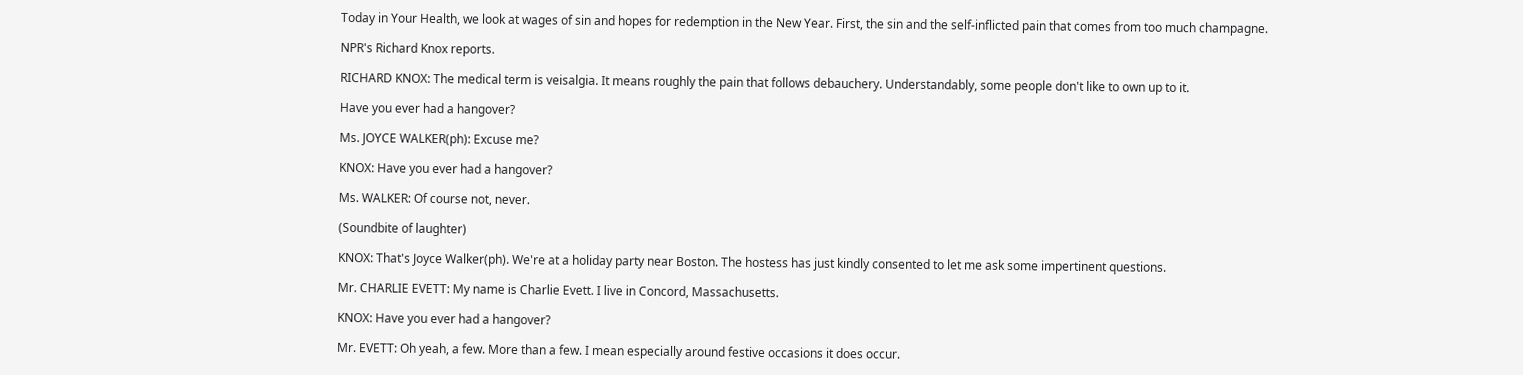Today in Your Health, we look at wages of sin and hopes for redemption in the New Year. First, the sin and the self-inflicted pain that comes from too much champagne.

NPR's Richard Knox reports.

RICHARD KNOX: The medical term is veisalgia. It means roughly the pain that follows debauchery. Understandably, some people don't like to own up to it.

Have you ever had a hangover?

Ms. JOYCE WALKER(ph): Excuse me?

KNOX: Have you ever had a hangover?

Ms. WALKER: Of course not, never.

(Soundbite of laughter)

KNOX: That's Joyce Walker(ph). We're at a holiday party near Boston. The hostess has just kindly consented to let me ask some impertinent questions.

Mr. CHARLIE EVETT: My name is Charlie Evett. I live in Concord, Massachusetts.

KNOX: Have you ever had a hangover?

Mr. EVETT: Oh yeah, a few. More than a few. I mean especially around festive occasions it does occur.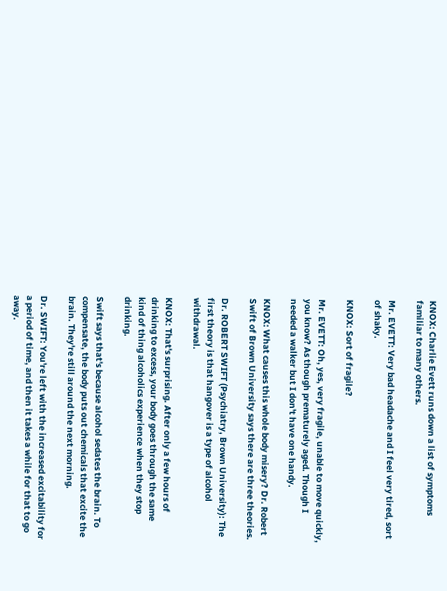KNOX: Charlie Evett runs down a list of symptoms familiar to many others.

Mr. EVETT: Very bad headache and I feel very tired, sort of shaky.

KNOX: Sort of fragile?

Mr. EVETT: Oh, yes, very fragile, unable to move quickly, you know? As though prematurely aged. Though I needed a walker but I don't have one handy.

KNOX: What causes this whole body misery? Dr. Robert Swift of Brown University says there are three theories.

Dr. ROBERT SWIFT (Psychiatry, Brown University): The first theory is that hangover is a type of alcohol withdrawal.

KNOX: That's surprising. After only a few hours of drinking to excess, your body goes through the same kind of thing alcoholics experience when they stop drinking.

Swift says that's because alcohol sedates the brain. To compensate, the body puts out chemicals that excite the brain. They're still around the next morning.

Dr. SWIFT: You're left with the increased excitability for a period of time, and then it takes a while for that to go away.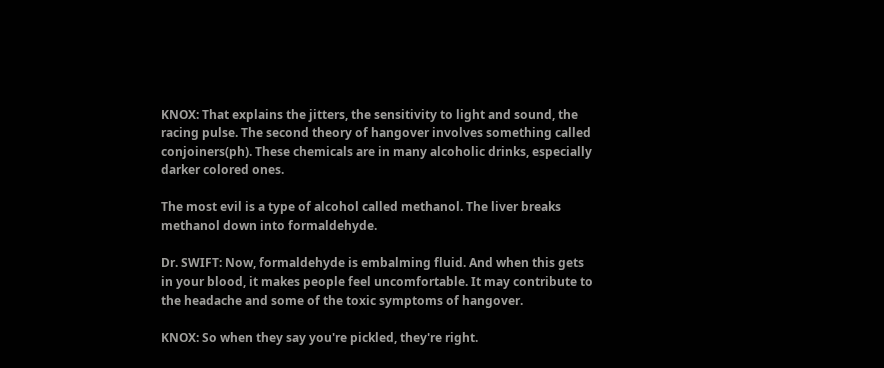KNOX: That explains the jitters, the sensitivity to light and sound, the racing pulse. The second theory of hangover involves something called conjoiners(ph). These chemicals are in many alcoholic drinks, especially darker colored ones.

The most evil is a type of alcohol called methanol. The liver breaks methanol down into formaldehyde.

Dr. SWIFT: Now, formaldehyde is embalming fluid. And when this gets in your blood, it makes people feel uncomfortable. It may contribute to the headache and some of the toxic symptoms of hangover.

KNOX: So when they say you're pickled, they're right.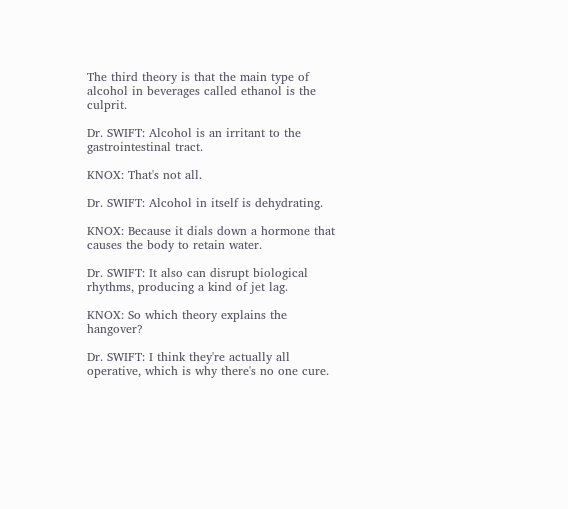The third theory is that the main type of alcohol in beverages called ethanol is the culprit.

Dr. SWIFT: Alcohol is an irritant to the gastrointestinal tract.

KNOX: That's not all.

Dr. SWIFT: Alcohol in itself is dehydrating.

KNOX: Because it dials down a hormone that causes the body to retain water.

Dr. SWIFT: It also can disrupt biological rhythms, producing a kind of jet lag.

KNOX: So which theory explains the hangover?

Dr. SWIFT: I think they're actually all operative, which is why there's no one cure.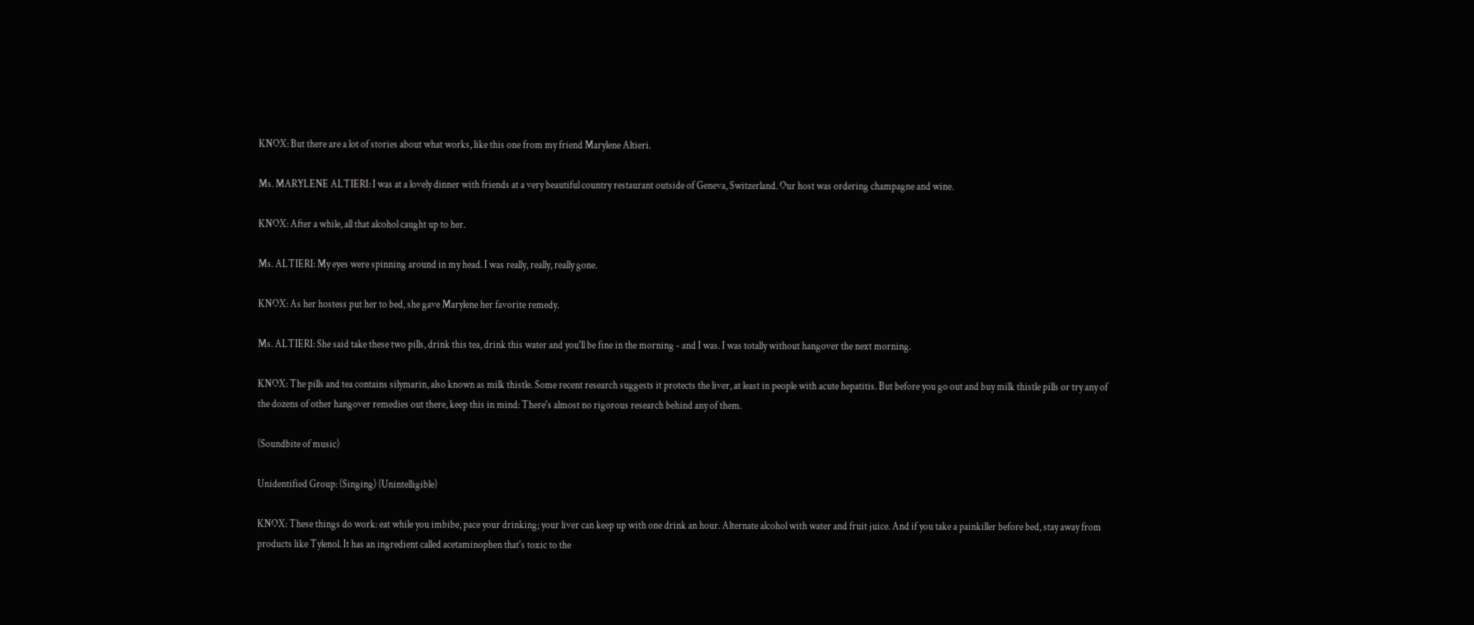KNOX: But there are a lot of stories about what works, like this one from my friend Marylene Altieri.

Ms. MARYLENE ALTIERI: I was at a lovely dinner with friends at a very beautiful country restaurant outside of Geneva, Switzerland. Our host was ordering champagne and wine.

KNOX: After a while, all that alcohol caught up to her.

Ms. ALTIERI: My eyes were spinning around in my head. I was really, really, really gone.

KNOX: As her hostess put her to bed, she gave Marylene her favorite remedy.

Ms. ALTIERI: She said take these two pills, drink this tea, drink this water and you'll be fine in the morning - and I was. I was totally without hangover the next morning.

KNOX: The pills and tea contains silymarin, also known as milk thistle. Some recent research suggests it protects the liver, at least in people with acute hepatitis. But before you go out and buy milk thistle pills or try any of the dozens of other hangover remedies out there, keep this in mind: There's almost no rigorous research behind any of them.

(Soundbite of music)

Unidentified Group: (Singing) (Unintelligible)

KNOX: These things do work: eat while you imbibe, pace your drinking; your liver can keep up with one drink an hour. Alternate alcohol with water and fruit juice. And if you take a painkiller before bed, stay away from products like Tylenol. It has an ingredient called acetaminophen that's toxic to the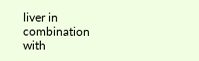liver in combination with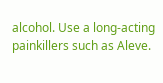alcohol. Use a long-acting painkillers such as Aleve.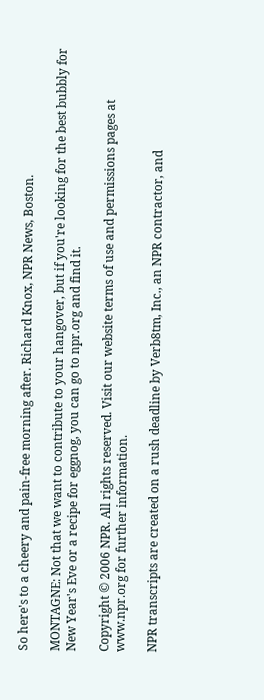So here's to a cheery and pain-free morning after. Richard Knox, NPR News, Boston.

MONTAGNE: Not that we want to contribute to your hangover, but if you're looking for the best bubbly for New Year's Eve or a recipe for eggnog, you can go to npr.org and find it.

Copyright © 2006 NPR. All rights reserved. Visit our website terms of use and permissions pages at www.npr.org for further information.

NPR transcripts are created on a rush deadline by Verb8tm, Inc., an NPR contractor, and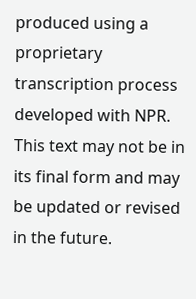produced using a proprietary transcription process developed with NPR. This text may not be in its final form and may be updated or revised in the future.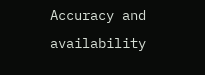Accuracy and availability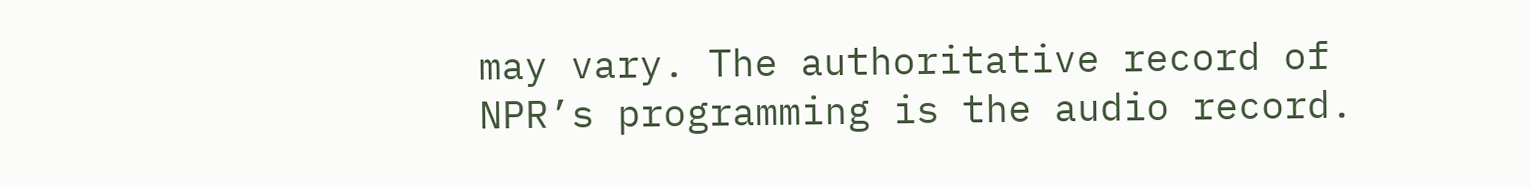may vary. The authoritative record of NPR’s programming is the audio record.